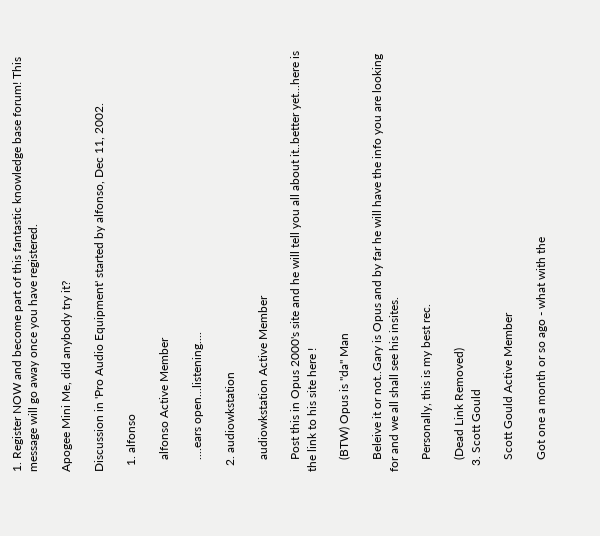1. Register NOW and become part of this fantastic knowledge base forum! This message will go away once you have registered.

Apogee Mini Me, did anybody try it?

Discussion in 'Pro Audio Equipment' started by alfonso, Dec 11, 2002.

  1. alfonso

    alfonso Active Member

    ....ears open...listening....

  2. audiowkstation

    audiowkstation Active Member

    Post this in Opus 2000's site and he will tell you all about it..better yet...here is the link to his site here !

    (BTW) Opus is "da" Man

    Beleive it or not..Gary is Opus and by far he will have the info you are looking for and we all shall see his insites.

    Personally, this is my best rec.

    (Dead Link Removed)
  3. Scott Gould

    Scott Gould Active Member

    Got one a month or so ago - what with the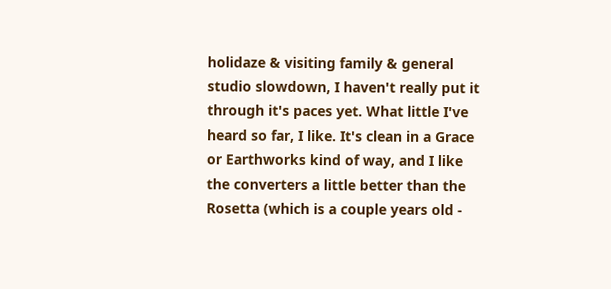holidaze & visiting family & general studio slowdown, I haven't really put it through it's paces yet. What little I've heard so far, I like. It's clean in a Grace or Earthworks kind of way, and I like the converters a little better than the Rosetta (which is a couple years old -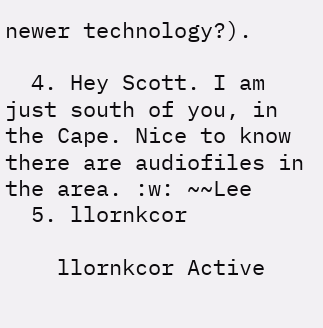newer technology?).

  4. Hey Scott. I am just south of you, in the Cape. Nice to know there are audiofiles in the area. :w: ~~Lee
  5. llornkcor

    llornkcor Active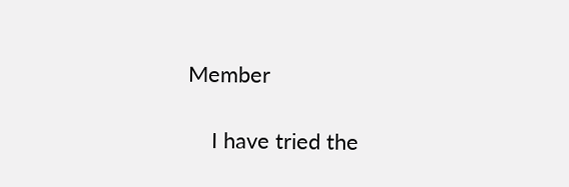Member

    I have tried the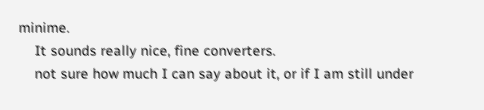minime.
    It sounds really nice, fine converters.
    not sure how much I can say about it, or if I am still under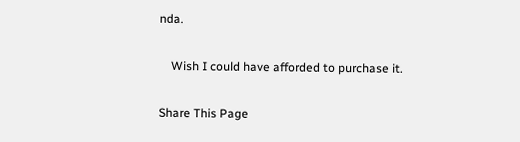nda.

    Wish I could have afforded to purchase it.

Share This Page